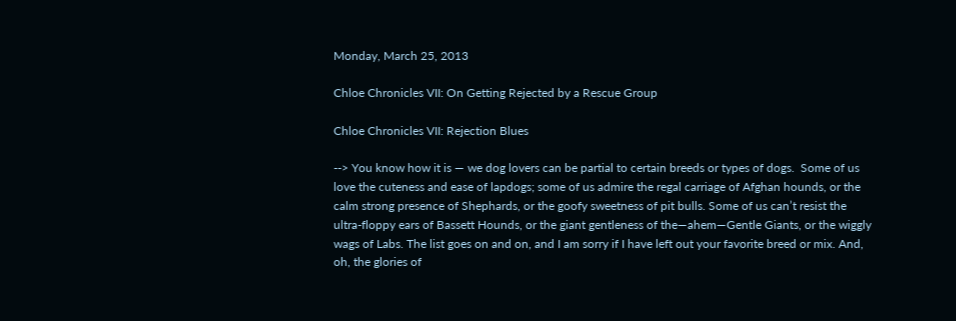Monday, March 25, 2013

Chloe Chronicles VII: On Getting Rejected by a Rescue Group

Chloe Chronicles VII: Rejection Blues

--> You know how it is — we dog lovers can be partial to certain breeds or types of dogs.  Some of us love the cuteness and ease of lapdogs; some of us admire the regal carriage of Afghan hounds, or the calm strong presence of Shephards, or the goofy sweetness of pit bulls. Some of us can’t resist the ultra-floppy ears of Bassett Hounds, or the giant gentleness of the—ahem—Gentle Giants, or the wiggly wags of Labs. The list goes on and on, and I am sorry if I have left out your favorite breed or mix. And, oh, the glories of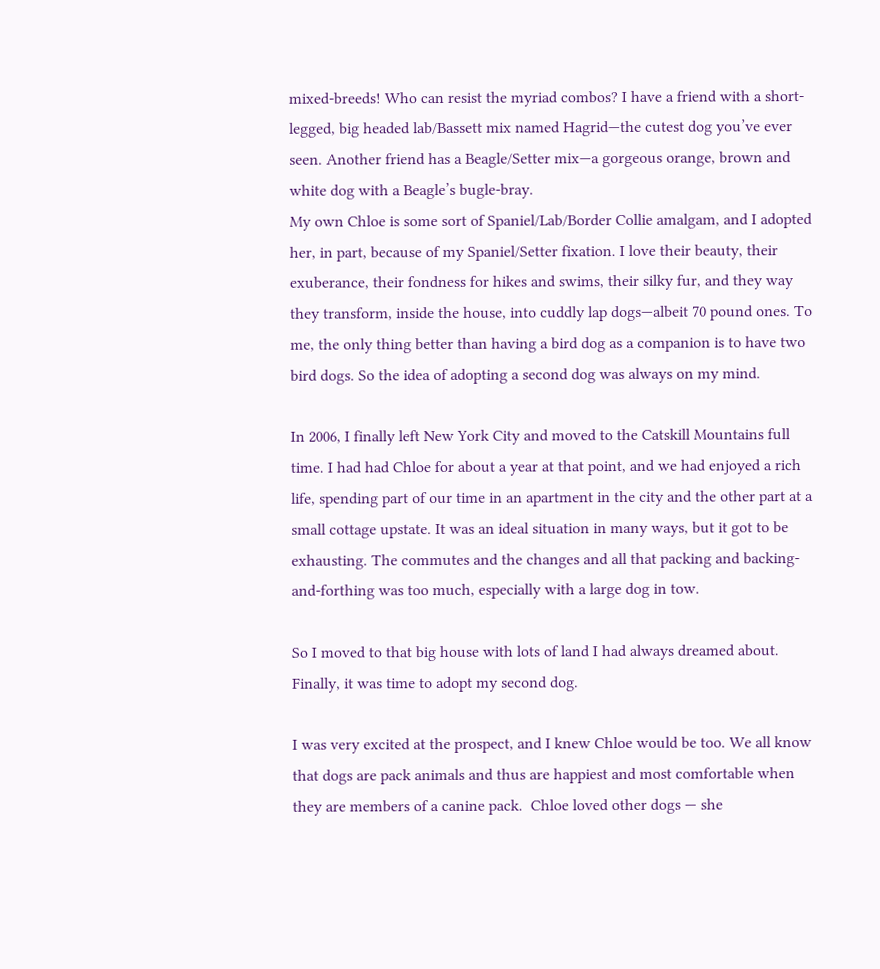mixed-breeds! Who can resist the myriad combos? I have a friend with a short-legged, big headed lab/Bassett mix named Hagrid—the cutest dog you’ve ever seen. Another friend has a Beagle/Setter mix—a gorgeous orange, brown and white dog with a Beagle’s bugle-bray.
My own Chloe is some sort of Spaniel/Lab/Border Collie amalgam, and I adopted her, in part, because of my Spaniel/Setter fixation. I love their beauty, their exuberance, their fondness for hikes and swims, their silky fur, and they way they transform, inside the house, into cuddly lap dogs—albeit 70 pound ones. To me, the only thing better than having a bird dog as a companion is to have two bird dogs. So the idea of adopting a second dog was always on my mind.

In 2006, I finally left New York City and moved to the Catskill Mountains full time. I had had Chloe for about a year at that point, and we had enjoyed a rich life, spending part of our time in an apartment in the city and the other part at a small cottage upstate. It was an ideal situation in many ways, but it got to be exhausting. The commutes and the changes and all that packing and backing-and-forthing was too much, especially with a large dog in tow.

So I moved to that big house with lots of land I had always dreamed about. Finally, it was time to adopt my second dog.

I was very excited at the prospect, and I knew Chloe would be too. We all know that dogs are pack animals and thus are happiest and most comfortable when they are members of a canine pack.  Chloe loved other dogs — she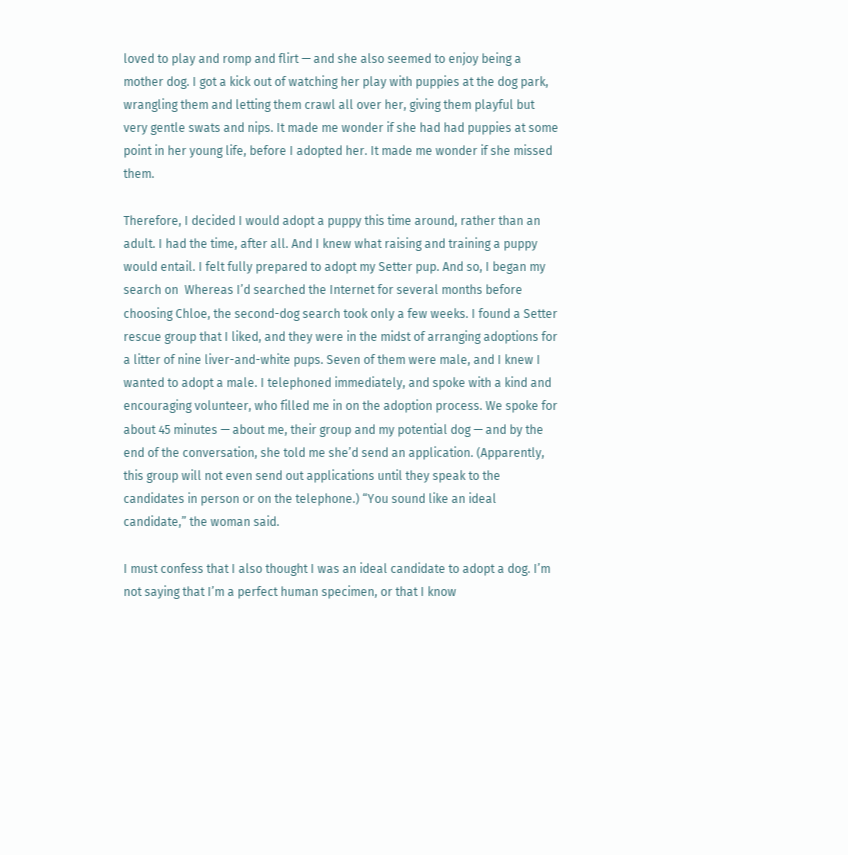loved to play and romp and flirt — and she also seemed to enjoy being a mother dog. I got a kick out of watching her play with puppies at the dog park, wrangling them and letting them crawl all over her, giving them playful but very gentle swats and nips. It made me wonder if she had had puppies at some point in her young life, before I adopted her. It made me wonder if she missed them.

Therefore, I decided I would adopt a puppy this time around, rather than an adult. I had the time, after all. And I knew what raising and training a puppy would entail. I felt fully prepared to adopt my Setter pup. And so, I began my search on  Whereas I’d searched the Internet for several months before choosing Chloe, the second-dog search took only a few weeks. I found a Setter rescue group that I liked, and they were in the midst of arranging adoptions for a litter of nine liver-and-white pups. Seven of them were male, and I knew I wanted to adopt a male. I telephoned immediately, and spoke with a kind and encouraging volunteer, who filled me in on the adoption process. We spoke for about 45 minutes — about me, their group and my potential dog — and by the end of the conversation, she told me she’d send an application. (Apparently, this group will not even send out applications until they speak to the candidates in person or on the telephone.) “You sound like an ideal candidate,” the woman said.

I must confess that I also thought I was an ideal candidate to adopt a dog. I’m not saying that I’m a perfect human specimen, or that I know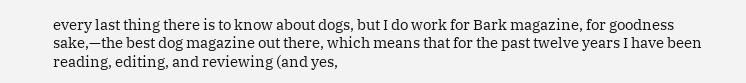every last thing there is to know about dogs, but I do work for Bark magazine, for goodness sake,—the best dog magazine out there, which means that for the past twelve years I have been reading, editing, and reviewing (and yes,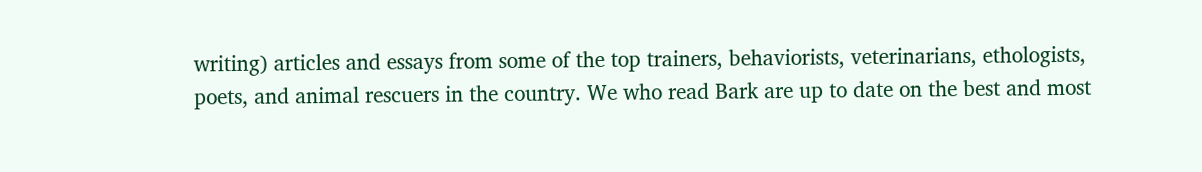writing) articles and essays from some of the top trainers, behaviorists, veterinarians, ethologists, poets, and animal rescuers in the country. We who read Bark are up to date on the best and most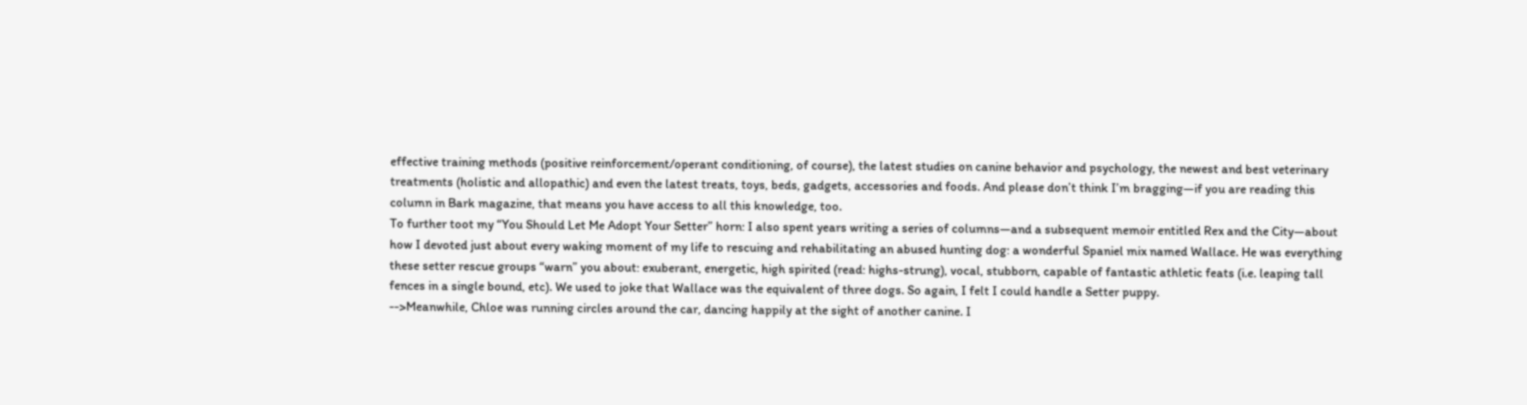effective training methods (positive reinforcement/operant conditioning, of course), the latest studies on canine behavior and psychology, the newest and best veterinary treatments (holistic and allopathic) and even the latest treats, toys, beds, gadgets, accessories and foods. And please don’t think I’m bragging—if you are reading this column in Bark magazine, that means you have access to all this knowledge, too.
To further toot my “You Should Let Me Adopt Your Setter” horn: I also spent years writing a series of columns—and a subsequent memoir entitled Rex and the City—about how I devoted just about every waking moment of my life to rescuing and rehabilitating an abused hunting dog: a wonderful Spaniel mix named Wallace. He was everything these setter rescue groups “warn” you about: exuberant, energetic, high spirited (read: highs-strung), vocal, stubborn, capable of fantastic athletic feats (i.e. leaping tall fences in a single bound, etc). We used to joke that Wallace was the equivalent of three dogs. So again, I felt I could handle a Setter puppy.
-->Meanwhile, Chloe was running circles around the car, dancing happily at the sight of another canine. I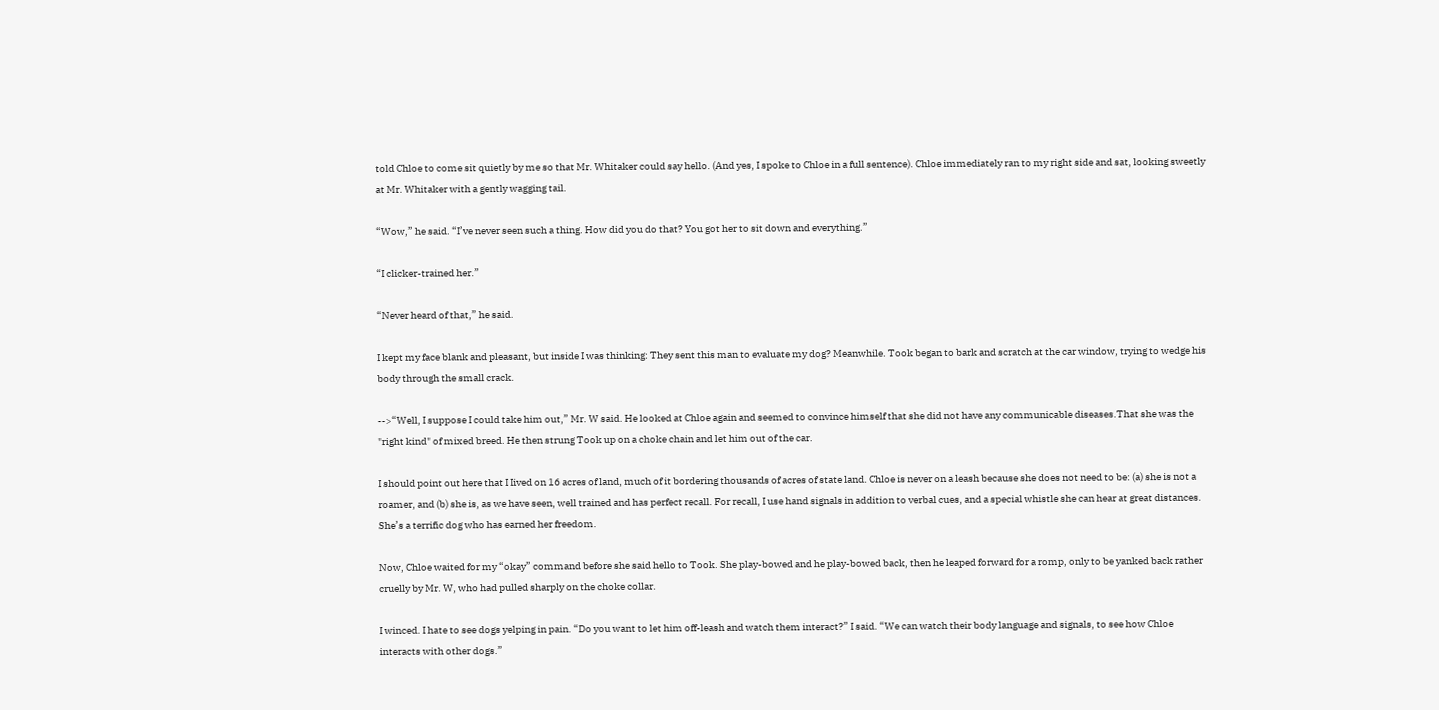told Chloe to come sit quietly by me so that Mr. Whitaker could say hello. (And yes, I spoke to Chloe in a full sentence). Chloe immediately ran to my right side and sat, looking sweetly at Mr. Whitaker with a gently wagging tail.

“Wow,” he said. “I’ve never seen such a thing. How did you do that? You got her to sit down and everything.”

“I clicker-trained her.”

“Never heard of that,” he said.

I kept my face blank and pleasant, but inside I was thinking: They sent this man to evaluate my dog? Meanwhile. Took began to bark and scratch at the car window, trying to wedge his body through the small crack.

-->“Well, I suppose I could take him out,” Mr. W said. He looked at Chloe again and seemed to convince himself that she did not have any communicable diseases.That she was the "right kind" of mixed breed. He then strung Took up on a choke chain and let him out of the car.

I should point out here that I Iived on 16 acres of land, much of it bordering thousands of acres of state land. Chloe is never on a leash because she does not need to be: (a) she is not a roamer, and (b) she is, as we have seen, well trained and has perfect recall. For recall, I use hand signals in addition to verbal cues, and a special whistle she can hear at great distances. She’s a terrific dog who has earned her freedom.

Now, Chloe waited for my “okay” command before she said hello to Took. She play-bowed and he play-bowed back, then he leaped forward for a romp, only to be yanked back rather cruelly by Mr. W, who had pulled sharply on the choke collar.

I winced. I hate to see dogs yelping in pain. “Do you want to let him off-leash and watch them interact?” I said. “We can watch their body language and signals, to see how Chloe interacts with other dogs.”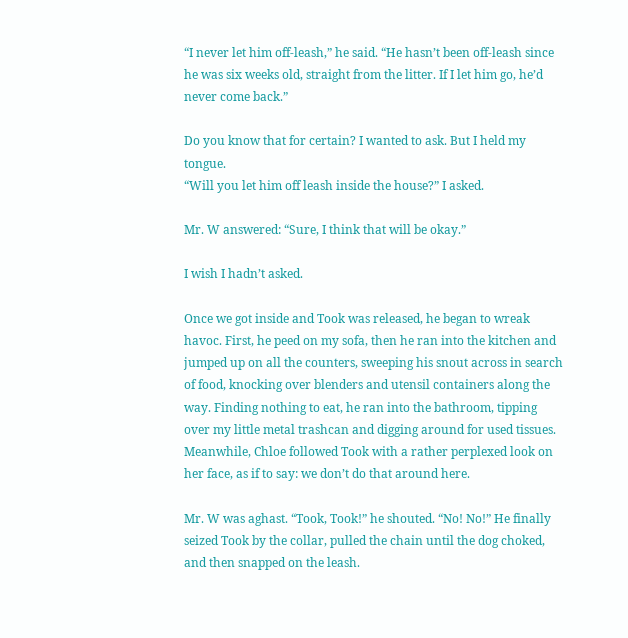“I never let him off-leash,” he said. “He hasn’t been off-leash since he was six weeks old, straight from the litter. If I let him go, he’d never come back.”

Do you know that for certain? I wanted to ask. But I held my tongue.
“Will you let him off leash inside the house?” I asked.

Mr. W answered: “Sure, I think that will be okay.”

I wish I hadn’t asked.

Once we got inside and Took was released, he began to wreak havoc. First, he peed on my sofa, then he ran into the kitchen and jumped up on all the counters, sweeping his snout across in search of food, knocking over blenders and utensil containers along the way. Finding nothing to eat, he ran into the bathroom, tipping over my little metal trashcan and digging around for used tissues. Meanwhile, Chloe followed Took with a rather perplexed look on her face, as if to say: we don’t do that around here.

Mr. W was aghast. “Took, Took!” he shouted. “No! No!” He finally seized Took by the collar, pulled the chain until the dog choked, and then snapped on the leash.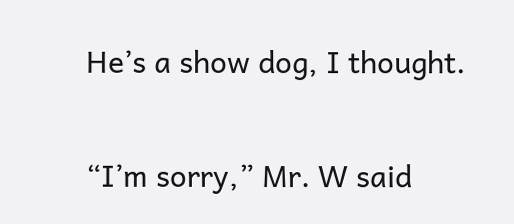He’s a show dog, I thought.

“I’m sorry,” Mr. W said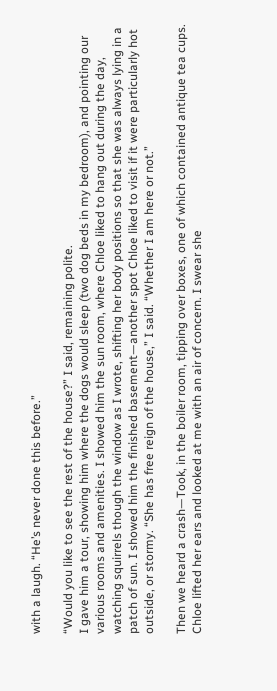with a laugh. “He’s never done this before.”

“Would you like to see the rest of the house?” I said, remaining polite.
I gave him a tour, showing him where the dogs would sleep (two dog beds in my bedroom), and pointing our various rooms and amenities. I showed him the sun room, where Chloe liked to hang out during the day, watching squirrels though the window as I wrote, shifting her body positions so that she was always lying in a patch of sun. I showed him the finished basement—another spot Chloe liked to visit if it were particularly hot outside, or stormy. “She has free reign of the house,” I said. “Whether I am here or not.”

Then we heard a crash—Took, in the boiler room, tipping over boxes, one of which contained antique tea cups. Chloe lifted her ears and looked at me with an air of concern. I swear she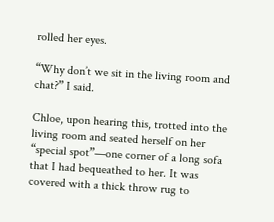rolled her eyes.

“Why don’t we sit in the living room and chat?” I said.

Chloe, upon hearing this, trotted into the living room and seated herself on her “special spot”—one corner of a long sofa that I had bequeathed to her. It was covered with a thick throw rug to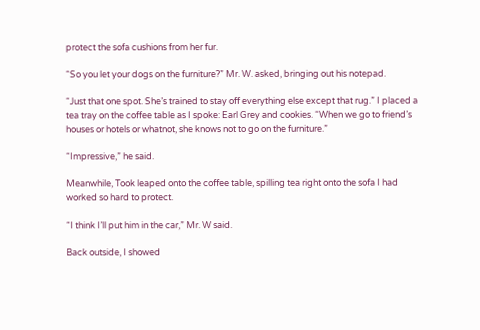protect the sofa cushions from her fur.

“So you let your dogs on the furniture?” Mr. W. asked, bringing out his notepad.

“Just that one spot. She’s trained to stay off everything else except that rug.” I placed a tea tray on the coffee table as I spoke: Earl Grey and cookies. “When we go to friend’s houses or hotels or whatnot, she knows not to go on the furniture.”

“Impressive,” he said.

Meanwhile, Took leaped onto the coffee table, spilling tea right onto the sofa I had worked so hard to protect.

“I think I’ll put him in the car,” Mr. W said.

Back outside, I showed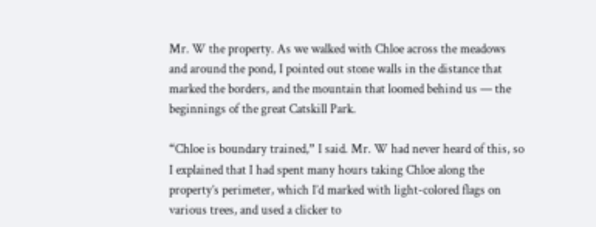Mr. W the property. As we walked with Chloe across the meadows and around the pond, I pointed out stone walls in the distance that marked the borders, and the mountain that loomed behind us — the beginnings of the great Catskill Park.

“Chloe is boundary trained,” I said. Mr. W had never heard of this, so I explained that I had spent many hours taking Chloe along the property’s perimeter, which I’d marked with light-colored flags on various trees, and used a clicker to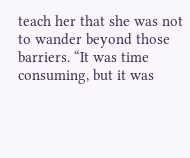teach her that she was not to wander beyond those barriers. “It was time consuming, but it was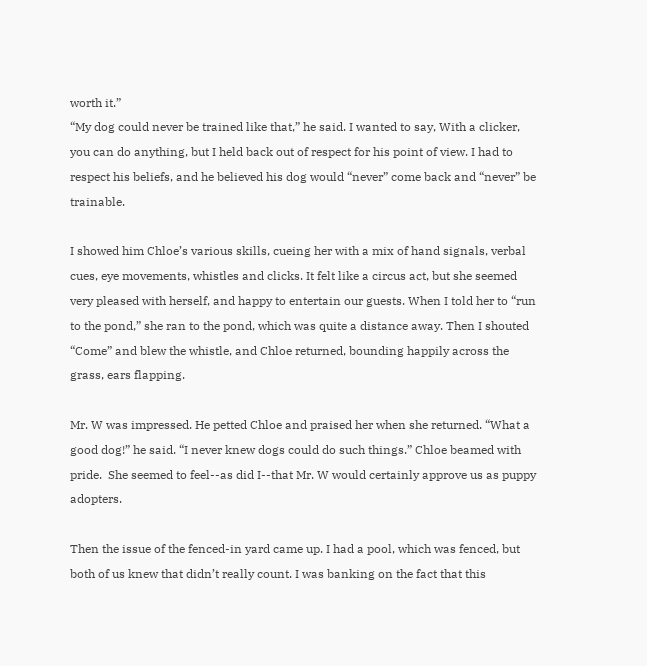worth it.”
“My dog could never be trained like that,” he said. I wanted to say, With a clicker, you can do anything, but I held back out of respect for his point of view. I had to respect his beliefs, and he believed his dog would “never” come back and “never” be trainable.

I showed him Chloe’s various skills, cueing her with a mix of hand signals, verbal cues, eye movements, whistles and clicks. It felt like a circus act, but she seemed very pleased with herself, and happy to entertain our guests. When I told her to “run to the pond,” she ran to the pond, which was quite a distance away. Then I shouted “Come” and blew the whistle, and Chloe returned, bounding happily across the grass, ears flapping.

Mr. W was impressed. He petted Chloe and praised her when she returned. “What a good dog!” he said. “I never knew dogs could do such things.” Chloe beamed with pride.  She seemed to feel--as did I--that Mr. W would certainly approve us as puppy adopters.

Then the issue of the fenced-in yard came up. I had a pool, which was fenced, but both of us knew that didn’t really count. I was banking on the fact that this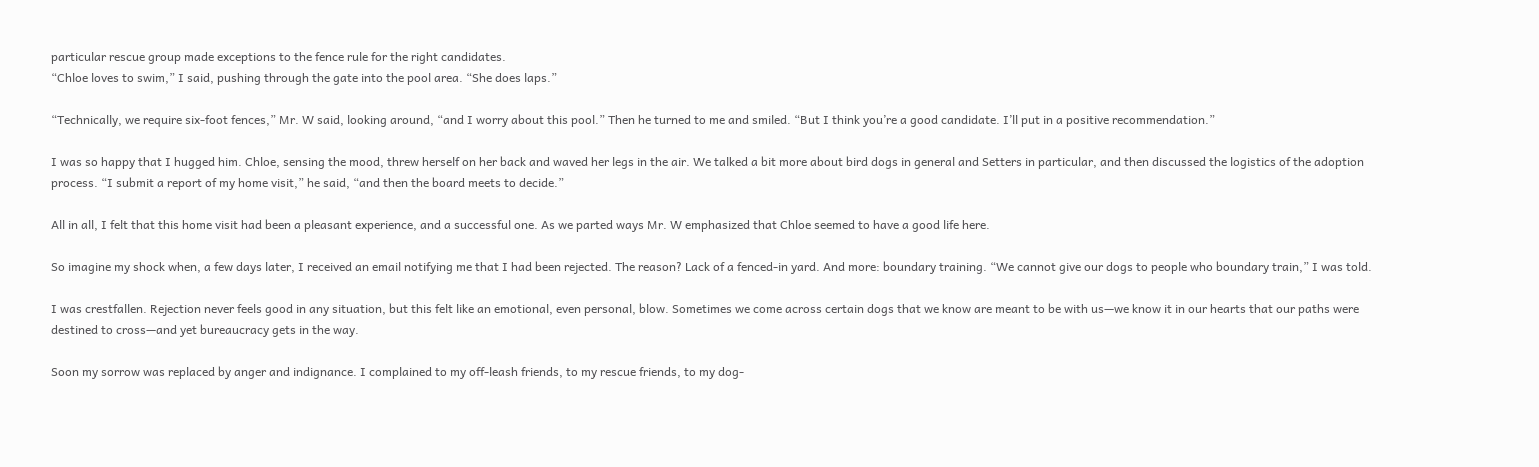particular rescue group made exceptions to the fence rule for the right candidates.
“Chloe loves to swim,” I said, pushing through the gate into the pool area. “She does laps.”

“Technically, we require six-foot fences,” Mr. W said, looking around, “and I worry about this pool.” Then he turned to me and smiled. “But I think you’re a good candidate. I’ll put in a positive recommendation.”

I was so happy that I hugged him. Chloe, sensing the mood, threw herself on her back and waved her legs in the air. We talked a bit more about bird dogs in general and Setters in particular, and then discussed the logistics of the adoption process. “I submit a report of my home visit,” he said, “and then the board meets to decide.”

All in all, I felt that this home visit had been a pleasant experience, and a successful one. As we parted ways Mr. W emphasized that Chloe seemed to have a good life here.

So imagine my shock when, a few days later, I received an email notifying me that I had been rejected. The reason? Lack of a fenced-in yard. And more: boundary training. “We cannot give our dogs to people who boundary train,” I was told.

I was crestfallen. Rejection never feels good in any situation, but this felt like an emotional, even personal, blow. Sometimes we come across certain dogs that we know are meant to be with us—we know it in our hearts that our paths were destined to cross—and yet bureaucracy gets in the way.

Soon my sorrow was replaced by anger and indignance. I complained to my off-leash friends, to my rescue friends, to my dog-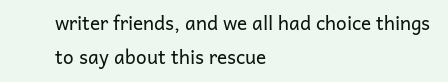writer friends, and we all had choice things to say about this rescue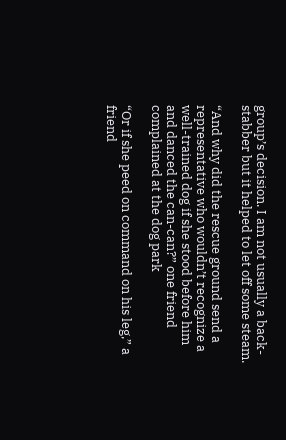group’s decision. I am not usually a back-stabber but it helped to let off some steam.

“And why did the rescue ground send a representative who wouldn’t recognize a well-trained dog if she stood before him and danced the can-can?” one friend complained at the dog park

“Or if she peed on command on his leg,” a friend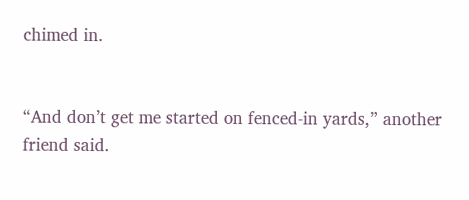chimed in.


“And don’t get me started on fenced-in yards,” another friend said.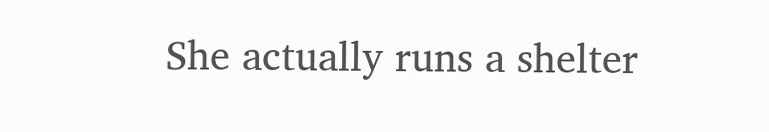She actually runs a shelter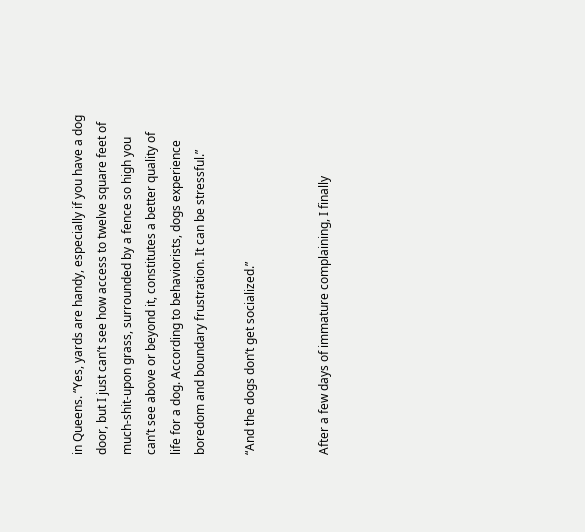in Queens. “Yes, yards are handy, especially if you have a dog door, but I just can’t see how access to twelve square feet of much-shit-upon grass, surrounded by a fence so high you can’t see above or beyond it, constitutes a better quality of life for a dog. According to behaviorists, dogs experience boredom and boundary frustration. It can be stressful.”

“And the dogs don’t get socialized.”


After a few days of immature complaining, I finally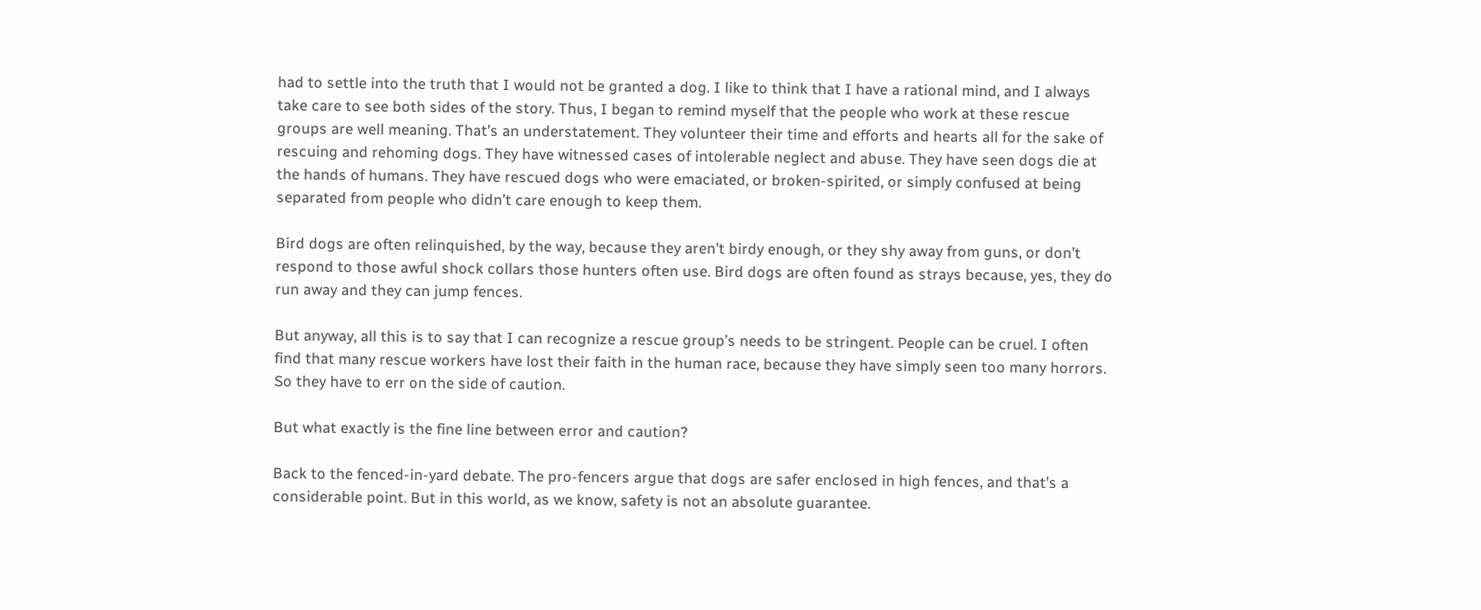had to settle into the truth that I would not be granted a dog. I like to think that I have a rational mind, and I always take care to see both sides of the story. Thus, I began to remind myself that the people who work at these rescue groups are well meaning. That’s an understatement. They volunteer their time and efforts and hearts all for the sake of rescuing and rehoming dogs. They have witnessed cases of intolerable neglect and abuse. They have seen dogs die at the hands of humans. They have rescued dogs who were emaciated, or broken-spirited, or simply confused at being separated from people who didn’t care enough to keep them.

Bird dogs are often relinquished, by the way, because they aren’t birdy enough, or they shy away from guns, or don’t respond to those awful shock collars those hunters often use. Bird dogs are often found as strays because, yes, they do run away and they can jump fences.

But anyway, all this is to say that I can recognize a rescue group’s needs to be stringent. People can be cruel. I often find that many rescue workers have lost their faith in the human race, because they have simply seen too many horrors. So they have to err on the side of caution.

But what exactly is the fine line between error and caution?

Back to the fenced-in-yard debate. The pro-fencers argue that dogs are safer enclosed in high fences, and that’s a considerable point. But in this world, as we know, safety is not an absolute guarantee.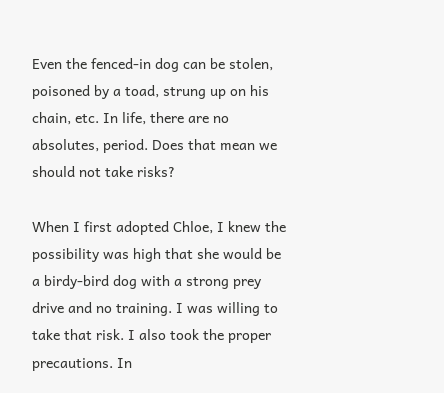Even the fenced-in dog can be stolen, poisoned by a toad, strung up on his chain, etc. In life, there are no absolutes, period. Does that mean we should not take risks?

When I first adopted Chloe, I knew the possibility was high that she would be a birdy-bird dog with a strong prey drive and no training. I was willing to take that risk. I also took the proper precautions. In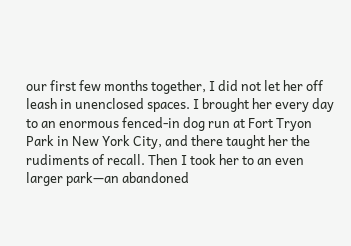our first few months together, I did not let her off leash in unenclosed spaces. I brought her every day to an enormous fenced-in dog run at Fort Tryon Park in New York City, and there taught her the rudiments of recall. Then I took her to an even larger park—an abandoned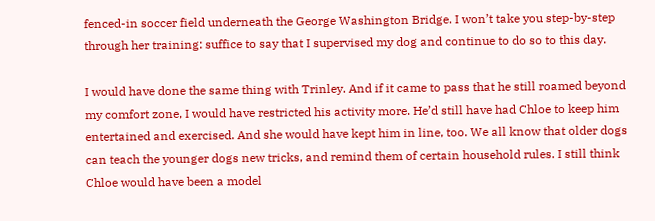fenced-in soccer field underneath the George Washington Bridge. I won’t take you step-by-step through her training: suffice to say that I supervised my dog and continue to do so to this day.

I would have done the same thing with Trinley. And if it came to pass that he still roamed beyond my comfort zone, I would have restricted his activity more. He’d still have had Chloe to keep him entertained and exercised. And she would have kept him in line, too. We all know that older dogs can teach the younger dogs new tricks, and remind them of certain household rules. I still think Chloe would have been a model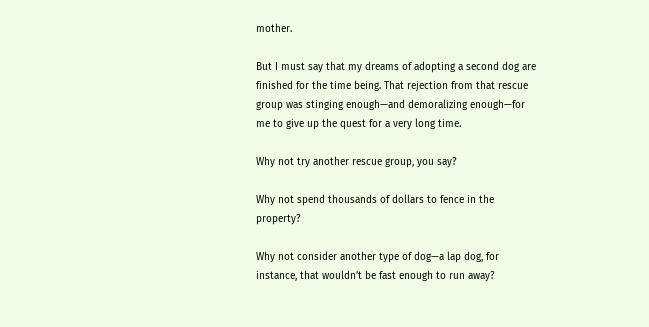mother.

But I must say that my dreams of adopting a second dog are finished for the time being. That rejection from that rescue group was stinging enough—and demoralizing enough—for me to give up the quest for a very long time.

Why not try another rescue group, you say?

Why not spend thousands of dollars to fence in the property?

Why not consider another type of dog—a lap dog, for instance, that wouldn’t be fast enough to run away?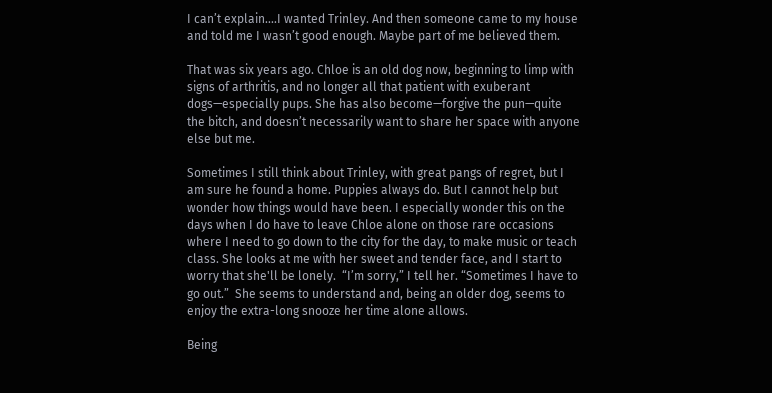I can’t explain....I wanted Trinley. And then someone came to my house and told me I wasn’t good enough. Maybe part of me believed them.

That was six years ago. Chloe is an old dog now, beginning to limp with signs of arthritis, and no longer all that patient with exuberant dogs—especially pups. She has also become—forgive the pun—quite the bitch, and doesn’t necessarily want to share her space with anyone else but me.

Sometimes I still think about Trinley, with great pangs of regret, but I am sure he found a home. Puppies always do. But I cannot help but wonder how things would have been. I especially wonder this on the days when I do have to leave Chloe alone on those rare occasions where I need to go down to the city for the day, to make music or teach class. She looks at me with her sweet and tender face, and I start to worry that she'll be lonely.  “I’m sorry,” I tell her. “Sometimes I have to go out.”  She seems to understand and, being an older dog, seems to enjoy the extra-long snooze her time alone allows.

Being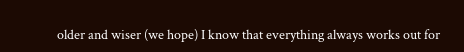older and wiser (we hope) I know that everything always works out for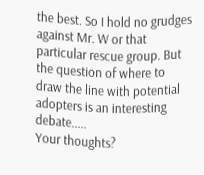the best. So I hold no grudges against Mr. W or that particular rescue group. But the question of where to draw the line with potential adopters is an interesting debate.....
Your thoughts?